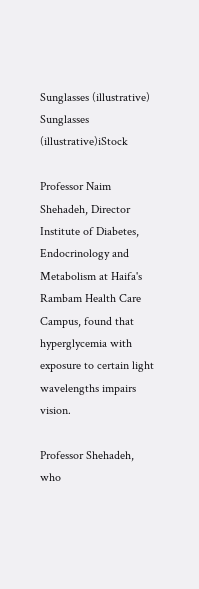Sunglasses (illustrative)
Sunglasses (illustrative)iStock

Professor Naim Shehadeh, Director Institute of Diabetes, Endocrinology and Metabolism at Haifa's Rambam Health Care Campus, found that hyperglycemia with exposure to certain light wavelengths impairs vision.

Professor Shehadeh, who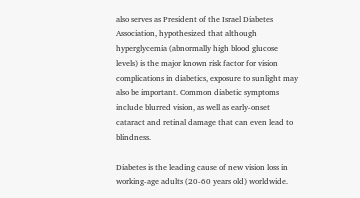also serves as President of the Israel Diabetes Association, hypothesized that although hyperglycemia (abnormally high blood glucose levels) is the major known risk factor for vision complications in diabetics, exposure to sunlight may also be important. Common diabetic symptoms include blurred vision, as well as early-onset cataract and retinal damage that can even lead to blindness.

Diabetes is the leading cause of new vision loss in working-age adults (20-60 years old) worldwide.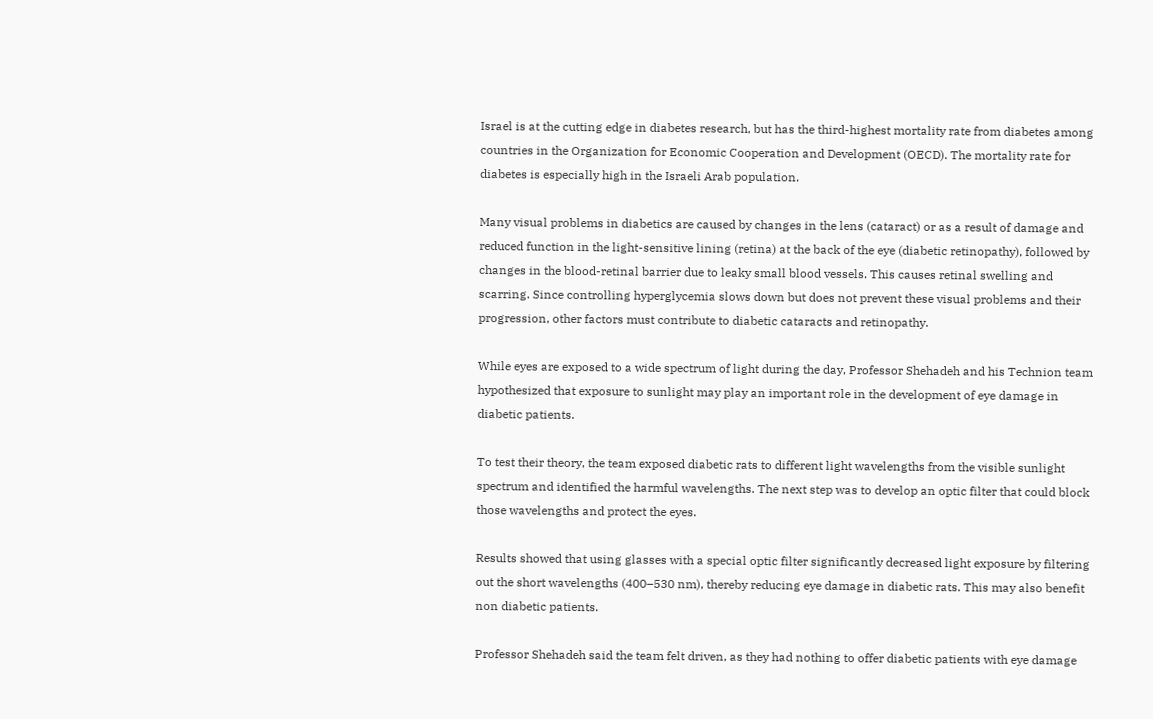Israel is at the cutting edge in diabetes research, but has the third-highest mortality rate from diabetes among countries in the Organization for Economic Cooperation and Development (OECD). The mortality rate for diabetes is especially high in the Israeli Arab population.

Many visual problems in diabetics are caused by changes in the lens (cataract) or as a result of damage and reduced function in the light-sensitive lining (retina) at the back of the eye (diabetic retinopathy), followed by changes in the blood-retinal barrier due to leaky small blood vessels. This causes retinal swelling and scarring. Since controlling hyperglycemia slows down but does not prevent these visual problems and their progression, other factors must contribute to diabetic cataracts and retinopathy.

While eyes are exposed to a wide spectrum of light during the day, Professor Shehadeh and his Technion team hypothesized that exposure to sunlight may play an important role in the development of eye damage in diabetic patients.

To test their theory, the team exposed diabetic rats to different light wavelengths from the visible sunlight spectrum and identified the harmful wavelengths. The next step was to develop an optic filter that could block those wavelengths and protect the eyes.

Results showed that using glasses with a special optic filter significantly decreased light exposure by filtering out the short wavelengths (400–530 nm), thereby reducing eye damage in diabetic rats. This may also benefit non diabetic patients.

Professor Shehadeh said the team felt driven, as they had nothing to offer diabetic patients with eye damage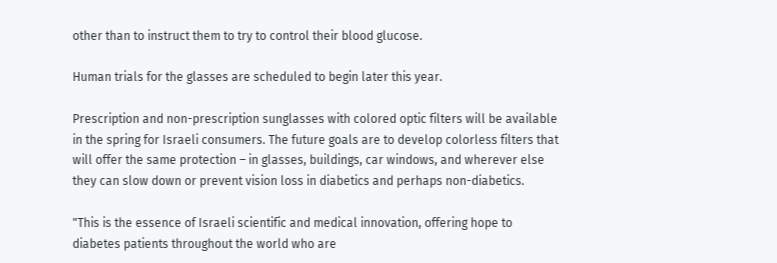other than to instruct them to try to control their blood glucose.

Human trials for the glasses are scheduled to begin later this year.

Prescription and non-prescription sunglasses with colored optic filters will be available in the spring for Israeli consumers. The future goals are to develop colorless filters that will offer the same protection – in glasses, buildings, car windows, and wherever else they can slow down or prevent vision loss in diabetics and perhaps non-diabetics.

"This is the essence of Israeli scientific and medical innovation, offering hope to diabetes patients throughout the world who are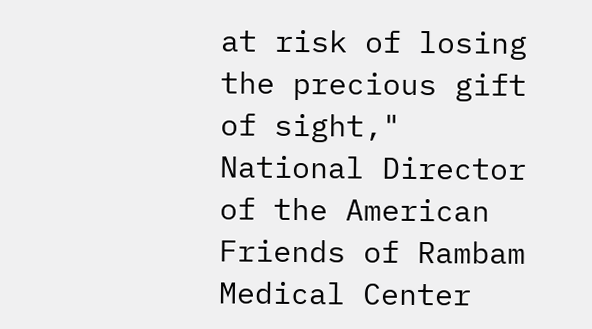at risk of losing the precious gift of sight," National Director of the American Friends of Rambam Medical Center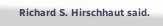Richard S. Hirschhaut said.